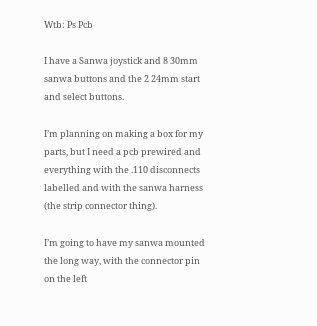Wtb: Ps Pcb

I have a Sanwa joystick and 8 30mm sanwa buttons and the 2 24mm start and select buttons.

I’m planning on making a box for my parts, but I need a pcb prewired and everything with the .110 disconnects labelled and with the sanwa harness (the strip connector thing).

I’m going to have my sanwa mounted the long way, with the connector pin on the left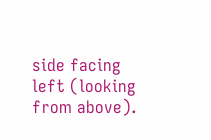side facing left (looking from above).